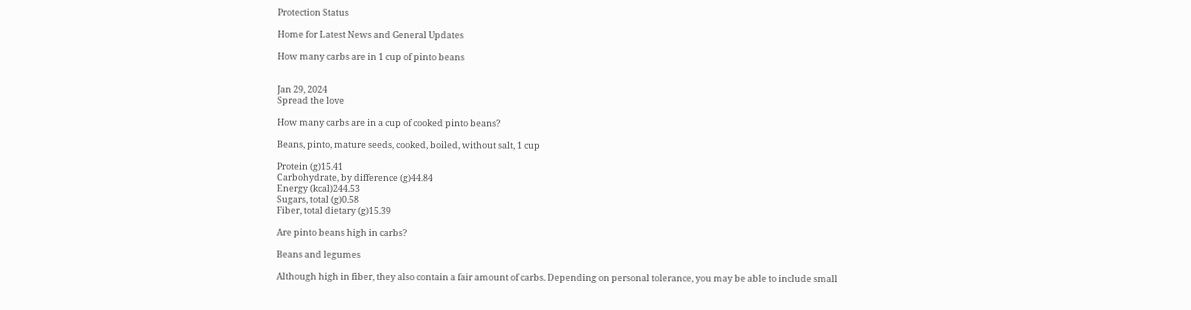Protection Status

Home for Latest News and General Updates

How many carbs are in 1 cup of pinto beans


Jan 29, 2024
Spread the love

How many carbs are in a cup of cooked pinto beans?

Beans, pinto, mature seeds, cooked, boiled, without salt, 1 cup

Protein (g)15.41
Carbohydrate, by difference (g)44.84
Energy (kcal)244.53
Sugars, total (g)0.58
Fiber, total dietary (g)15.39

Are pinto beans high in carbs?

Beans and legumes

Although high in fiber, they also contain a fair amount of carbs. Depending on personal tolerance, you may be able to include small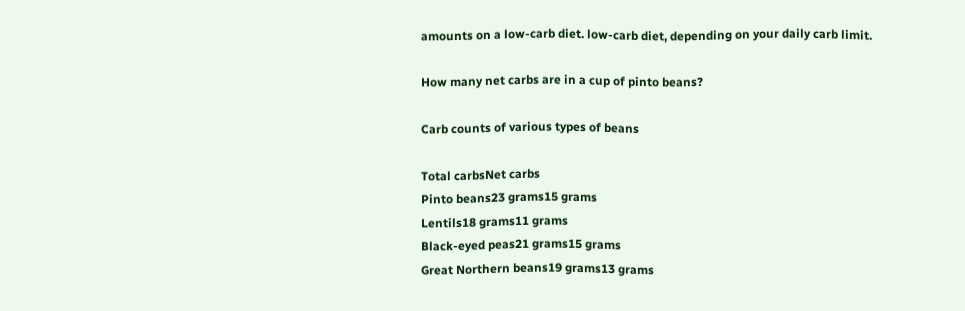amounts on a low-carb diet. low-carb diet, depending on your daily carb limit.

How many net carbs are in a cup of pinto beans?

Carb counts of various types of beans

Total carbsNet carbs
Pinto beans23 grams15 grams
Lentils18 grams11 grams
Black-eyed peas21 grams15 grams
Great Northern beans19 grams13 grams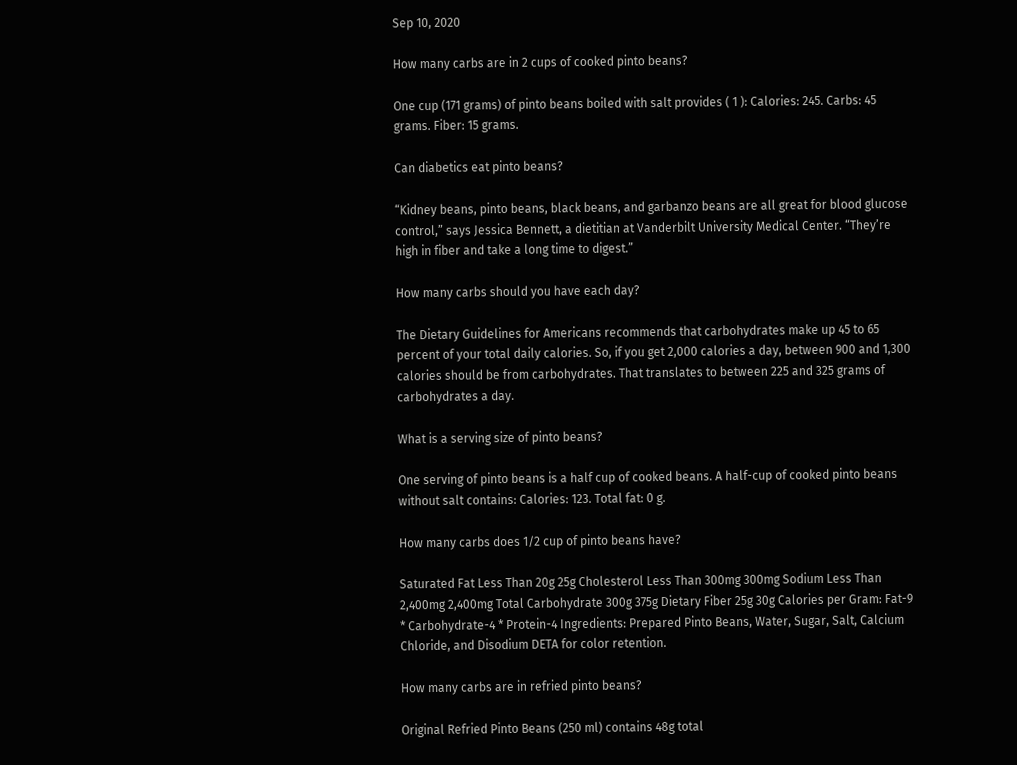Sep 10, 2020

How many carbs are in 2 cups of cooked pinto beans?

One cup (171 grams) of pinto beans boiled with salt provides ( 1 ): Calories: 245. Carbs: 45 grams. Fiber: 15 grams.

Can diabetics eat pinto beans?

“Kidney beans, pinto beans, black beans, and garbanzo beans are all great for blood glucose control,” says Jessica Bennett, a dietitian at Vanderbilt University Medical Center. “They’re high in fiber and take a long time to digest.”

How many carbs should you have each day?

The Dietary Guidelines for Americans recommends that carbohydrates make up 45 to 65 percent of your total daily calories. So, if you get 2,000 calories a day, between 900 and 1,300 calories should be from carbohydrates. That translates to between 225 and 325 grams of carbohydrates a day.

What is a serving size of pinto beans?

One serving of pinto beans is a half cup of cooked beans. A half-cup of cooked pinto beans without salt contains: Calories: 123. Total fat: 0 g.

How many carbs does 1/2 cup of pinto beans have?

Saturated Fat Less Than 20g 25g Cholesterol Less Than 300mg 300mg Sodium Less Than 2,400mg 2,400mg Total Carbohydrate 300g 375g Dietary Fiber 25g 30g Calories per Gram: Fat-9 * Carbohydrate-4 * Protein-4 Ingredients: Prepared Pinto Beans, Water, Sugar, Salt, Calcium Chloride, and Disodium DETA for color retention.

How many carbs are in refried pinto beans?

Original Refried Pinto Beans (250 ml) contains 48g total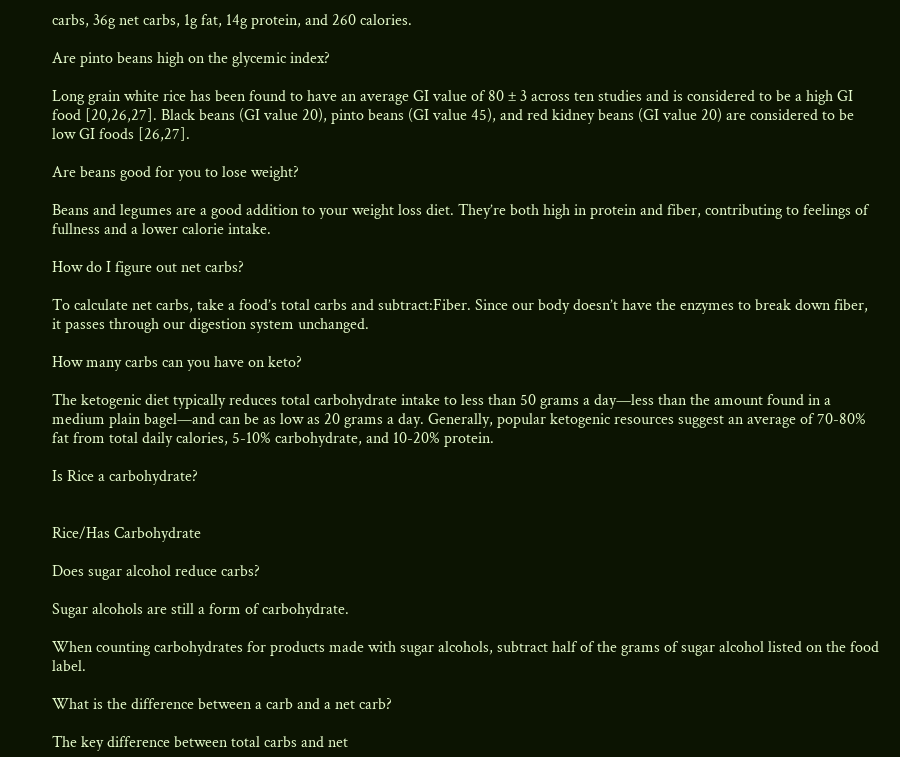carbs, 36g net carbs, 1g fat, 14g protein, and 260 calories.

Are pinto beans high on the glycemic index?

Long grain white rice has been found to have an average GI value of 80 ± 3 across ten studies and is considered to be a high GI food [20,26,27]. Black beans (GI value 20), pinto beans (GI value 45), and red kidney beans (GI value 20) are considered to be low GI foods [26,27].

Are beans good for you to lose weight?

Beans and legumes are a good addition to your weight loss diet. They’re both high in protein and fiber, contributing to feelings of fullness and a lower calorie intake.

How do I figure out net carbs?

To calculate net carbs, take a food’s total carbs and subtract:Fiber. Since our body doesn’t have the enzymes to break down fiber, it passes through our digestion system unchanged.

How many carbs can you have on keto?

The ketogenic diet typically reduces total carbohydrate intake to less than 50 grams a day—less than the amount found in a medium plain bagel—and can be as low as 20 grams a day. Generally, popular ketogenic resources suggest an average of 70-80% fat from total daily calories, 5-10% carbohydrate, and 10-20% protein.

Is Rice a carbohydrate?


Rice/Has Carbohydrate

Does sugar alcohol reduce carbs?

Sugar alcohols are still a form of carbohydrate.

When counting carbohydrates for products made with sugar alcohols, subtract half of the grams of sugar alcohol listed on the food label.

What is the difference between a carb and a net carb?

The key difference between total carbs and net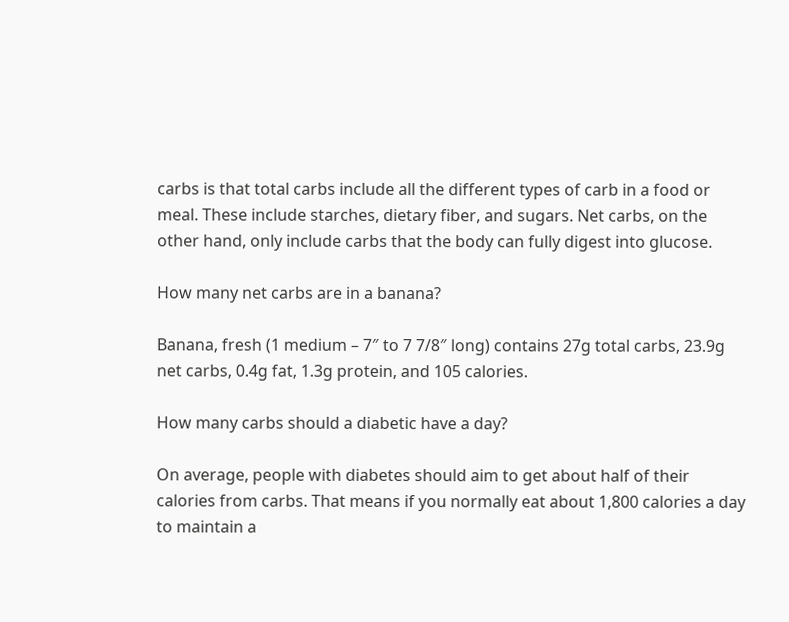carbs is that total carbs include all the different types of carb in a food or meal. These include starches, dietary fiber, and sugars. Net carbs, on the other hand, only include carbs that the body can fully digest into glucose.

How many net carbs are in a banana?

Banana, fresh (1 medium – 7″ to 7 7/8″ long) contains 27g total carbs, 23.9g net carbs, 0.4g fat, 1.3g protein, and 105 calories.

How many carbs should a diabetic have a day?

On average, people with diabetes should aim to get about half of their calories from carbs. That means if you normally eat about 1,800 calories a day to maintain a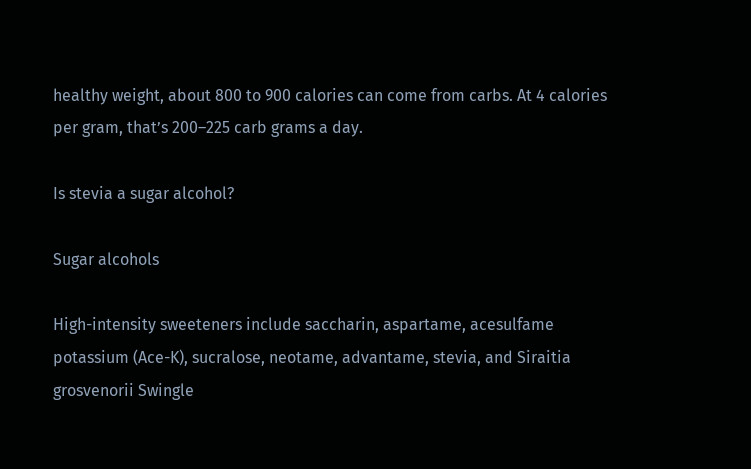healthy weight, about 800 to 900 calories can come from carbs. At 4 calories per gram, that’s 200–225 carb grams a day.

Is stevia a sugar alcohol?

Sugar alcohols

High-intensity sweeteners include saccharin, aspartame, acesulfame potassium (Ace-K), sucralose, neotame, advantame, stevia, and Siraitia grosvenorii Swingle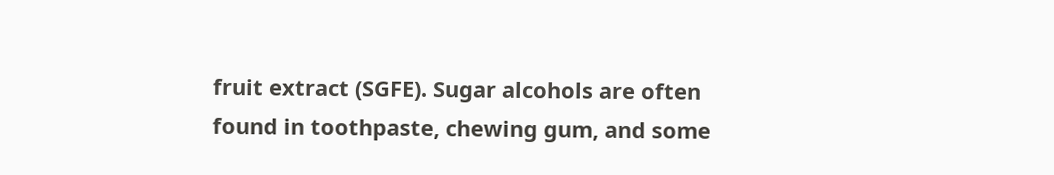fruit extract (SGFE). Sugar alcohols are often found in toothpaste, chewing gum, and some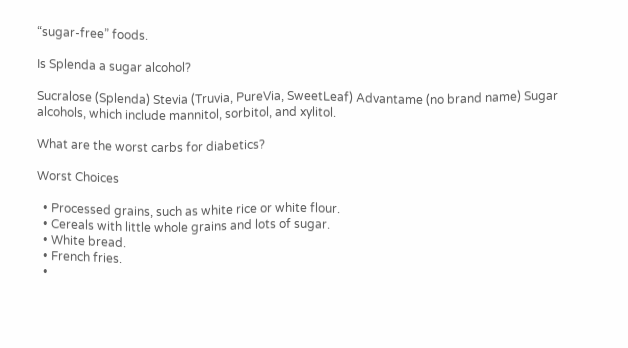“sugar-free” foods.

Is Splenda a sugar alcohol?

Sucralose (Splenda) Stevia (Truvia, PureVia, SweetLeaf) Advantame (no brand name) Sugar alcohols, which include mannitol, sorbitol, and xylitol.

What are the worst carbs for diabetics?

Worst Choices

  • Processed grains, such as white rice or white flour.
  • Cereals with little whole grains and lots of sugar.
  • White bread.
  • French fries.
  •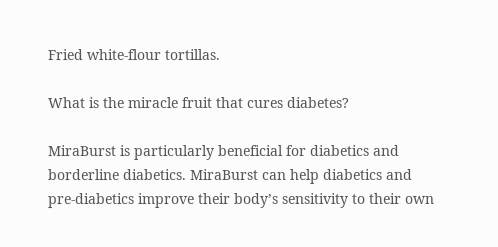Fried white-flour tortillas.

What is the miracle fruit that cures diabetes?

MiraBurst is particularly beneficial for diabetics and borderline diabetics. MiraBurst can help diabetics and pre-diabetics improve their body’s sensitivity to their own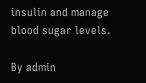insulin and manage blood sugar levels.

By admin